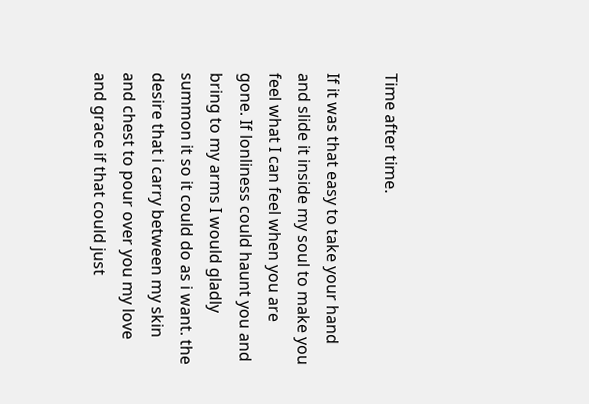Time after time.

If it was that easy to take your hand and slide it inside my soul to make you feel what I can feel when you are gone. If lonliness could haunt you and bring to my arms I would gladly summon it so it could do as i want. the desire that i carry between my skin and chest to pour over you my love and grace if that could just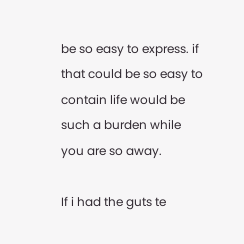be so easy to express. if that could be so easy to contain life would be such a burden while you are so away.

If i had the guts te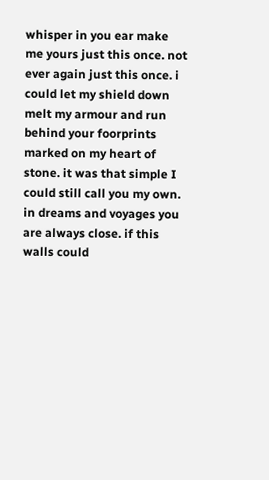whisper in you ear make me yours just this once. not ever again just this once. i could let my shield down melt my armour and run behind your foorprints marked on my heart of stone. it was that simple I could still call you my own. in dreams and voyages you are always close. if this walls could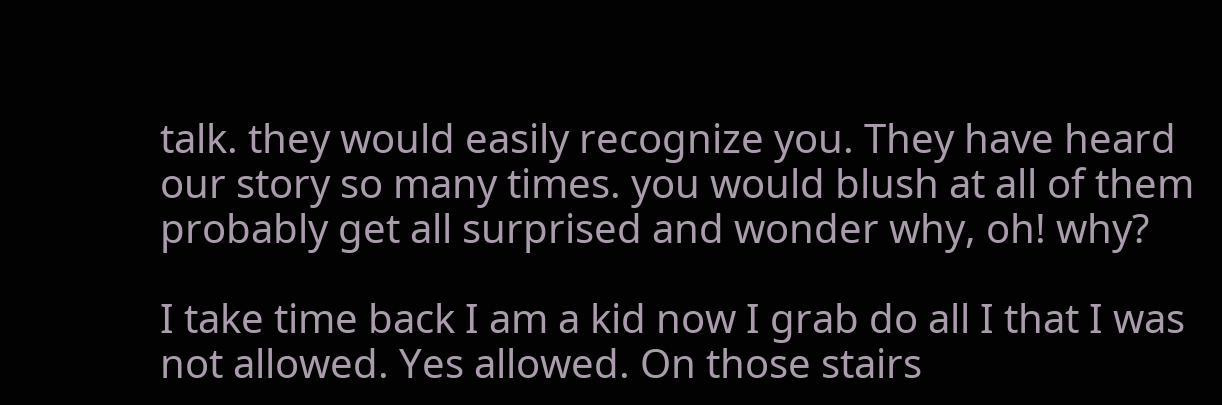talk. they would easily recognize you. They have heard our story so many times. you would blush at all of them probably get all surprised and wonder why, oh! why?

I take time back I am a kid now I grab do all I that I was not allowed. Yes allowed. On those stairs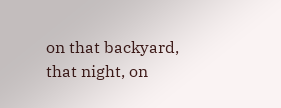on that backyard, that night, on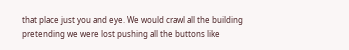that place just you and eye. We would crawl all the building pretending we were lost pushing all the buttons like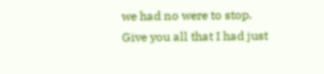we had no were to stop. Give you all that I had just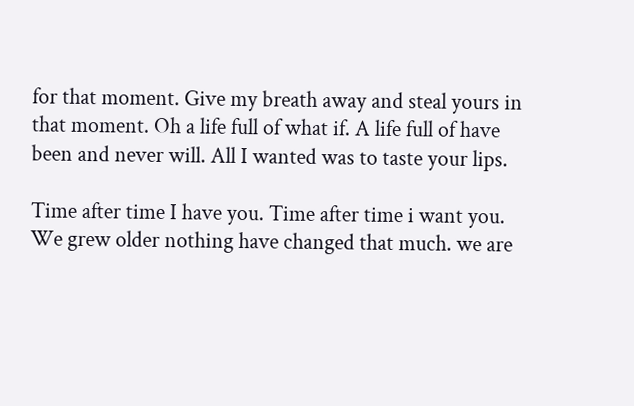for that moment. Give my breath away and steal yours in that moment. Oh a life full of what if. A life full of have been and never will. All I wanted was to taste your lips.

Time after time I have you. Time after time i want you. We grew older nothing have changed that much. we are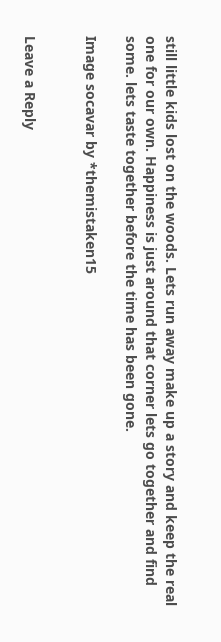still little kids lost on the woods. Lets run away make up a story and keep the real one for our own. Happiness is just around that corner lets go together and find some. lets taste together before the time has been gone.

Image socavar by *themistaken15


Leave a Reply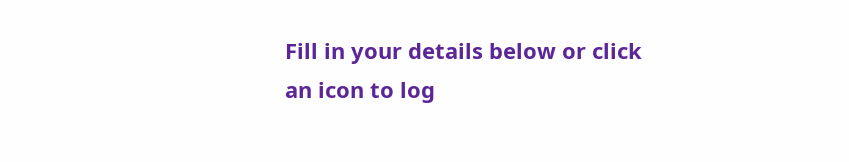Fill in your details below or click an icon to log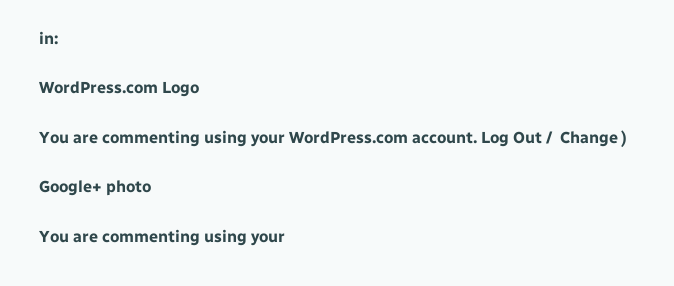in:

WordPress.com Logo

You are commenting using your WordPress.com account. Log Out /  Change )

Google+ photo

You are commenting using your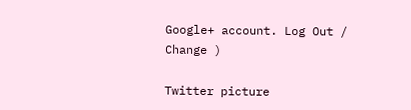Google+ account. Log Out /  Change )

Twitter picture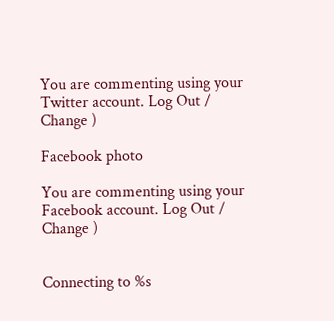You are commenting using your Twitter account. Log Out /  Change )

Facebook photo

You are commenting using your Facebook account. Log Out /  Change )


Connecting to %s